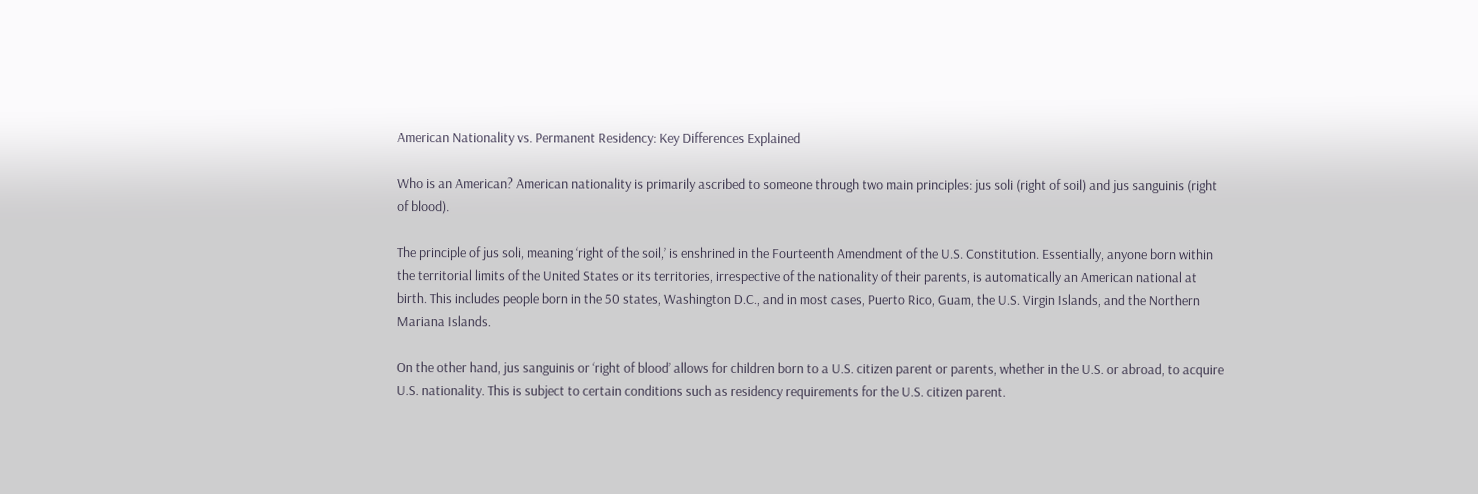American Nationality vs. Permanent Residency: Key Differences Explained

Who is an American? American nationality is primarily ascribed to someone through two main principles: jus soli (right of soil) and jus sanguinis (right of blood).

The principle of jus soli, meaning ‘right of the soil,’ is enshrined in the Fourteenth Amendment of the U.S. Constitution. Essentially, anyone born within the territorial limits of the United States or its territories, irrespective of the nationality of their parents, is automatically an American national at birth. This includes people born in the 50 states, Washington D.C., and in most cases, Puerto Rico, Guam, the U.S. Virgin Islands, and the Northern Mariana Islands.

On the other hand, jus sanguinis or ‘right of blood’ allows for children born to a U.S. citizen parent or parents, whether in the U.S. or abroad, to acquire U.S. nationality. This is subject to certain conditions such as residency requirements for the U.S. citizen parent.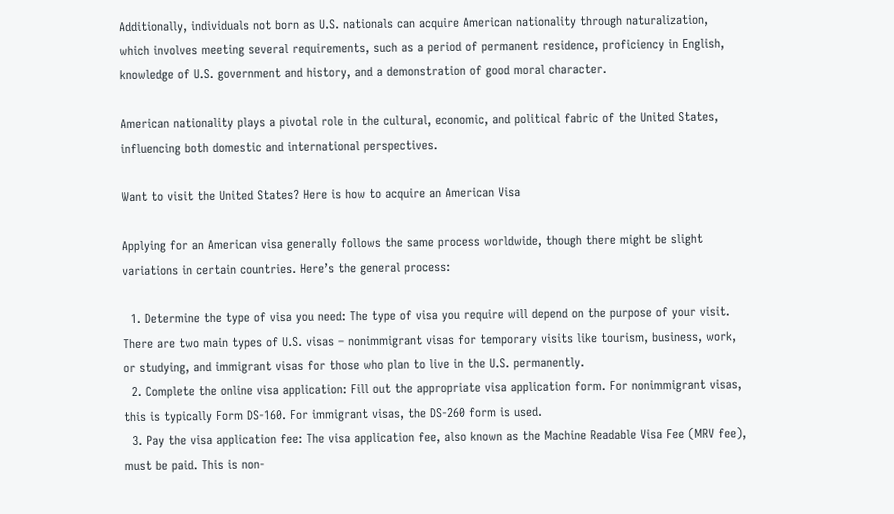Additionally, individuals not born as U.S. nationals can acquire American nationality through naturalization, which involves meeting several requirements, such as a period of permanent residence, proficiency in English, knowledge of U.S. government and history, and a demonstration of good moral character.

American nationality plays a pivotal role in the cultural, economic, and political fabric of the United States, influencing both domestic and international perspectives.

Want to visit the United States? Here is how to acquire an American Visa

Applying for an American visa generally follows the same process worldwide, though there might be slight variations in certain countries. Here’s the general process:

  1. Determine the type of visa you need: The type of visa you require will depend on the purpose of your visit. There are two main types of U.S. visas – nonimmigrant visas for temporary visits like tourism, business, work, or studying, and immigrant visas for those who plan to live in the U.S. permanently.
  2. Complete the online visa application: Fill out the appropriate visa application form. For nonimmigrant visas, this is typically Form DS-160. For immigrant visas, the DS-260 form is used.
  3. Pay the visa application fee: The visa application fee, also known as the Machine Readable Visa Fee (MRV fee), must be paid. This is non-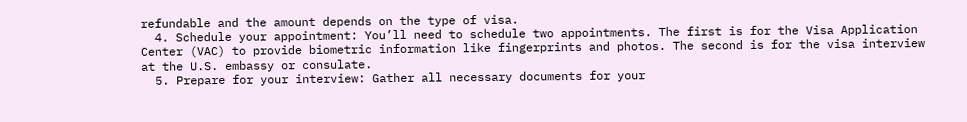refundable and the amount depends on the type of visa.
  4. Schedule your appointment: You’ll need to schedule two appointments. The first is for the Visa Application Center (VAC) to provide biometric information like fingerprints and photos. The second is for the visa interview at the U.S. embassy or consulate.
  5. Prepare for your interview: Gather all necessary documents for your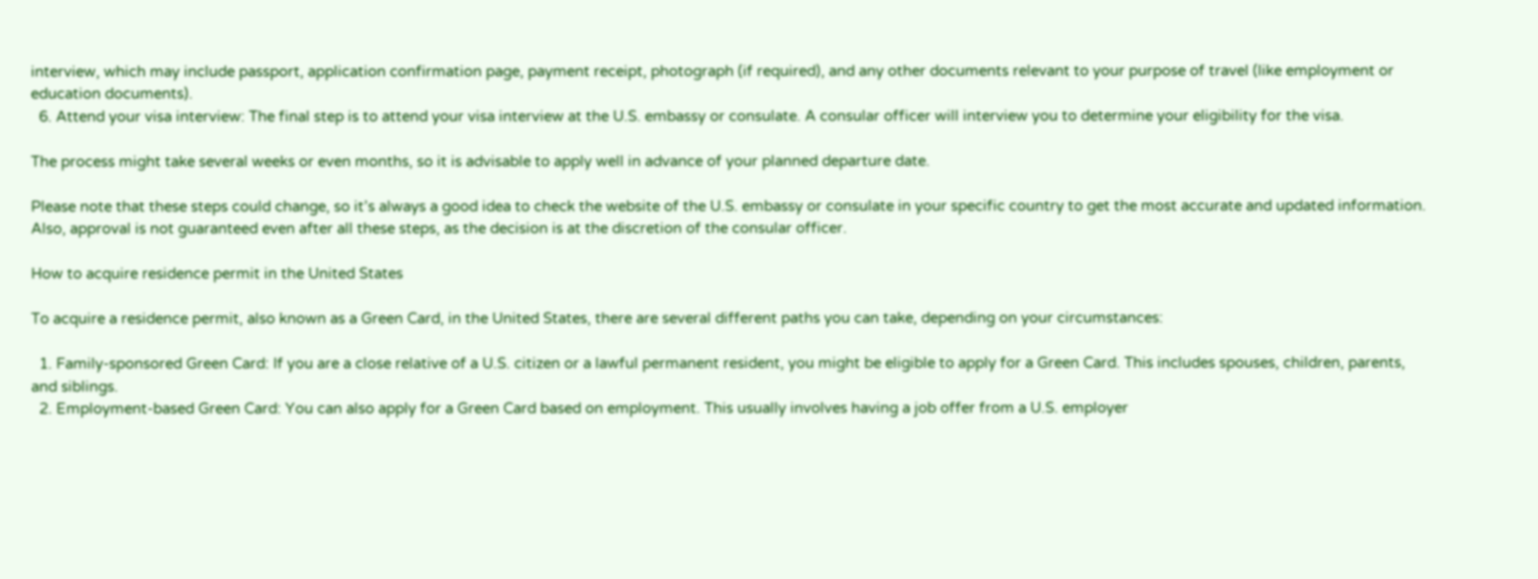interview, which may include passport, application confirmation page, payment receipt, photograph (if required), and any other documents relevant to your purpose of travel (like employment or education documents).
  6. Attend your visa interview: The final step is to attend your visa interview at the U.S. embassy or consulate. A consular officer will interview you to determine your eligibility for the visa.

The process might take several weeks or even months, so it is advisable to apply well in advance of your planned departure date.

Please note that these steps could change, so it’s always a good idea to check the website of the U.S. embassy or consulate in your specific country to get the most accurate and updated information. Also, approval is not guaranteed even after all these steps, as the decision is at the discretion of the consular officer.

How to acquire residence permit in the United States

To acquire a residence permit, also known as a Green Card, in the United States, there are several different paths you can take, depending on your circumstances:

  1. Family-sponsored Green Card: If you are a close relative of a U.S. citizen or a lawful permanent resident, you might be eligible to apply for a Green Card. This includes spouses, children, parents, and siblings.
  2. Employment-based Green Card: You can also apply for a Green Card based on employment. This usually involves having a job offer from a U.S. employer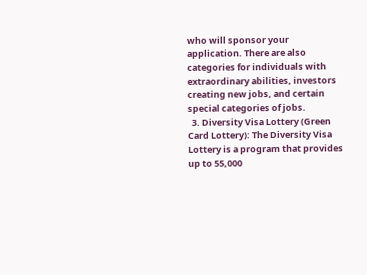who will sponsor your application. There are also categories for individuals with extraordinary abilities, investors creating new jobs, and certain special categories of jobs.
  3. Diversity Visa Lottery (Green Card Lottery): The Diversity Visa Lottery is a program that provides up to 55,000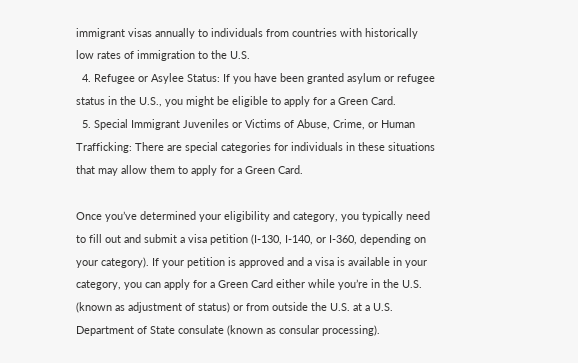immigrant visas annually to individuals from countries with historically low rates of immigration to the U.S.
  4. Refugee or Asylee Status: If you have been granted asylum or refugee status in the U.S., you might be eligible to apply for a Green Card.
  5. Special Immigrant Juveniles or Victims of Abuse, Crime, or Human Trafficking: There are special categories for individuals in these situations that may allow them to apply for a Green Card.

Once you’ve determined your eligibility and category, you typically need to fill out and submit a visa petition (I-130, I-140, or I-360, depending on your category). If your petition is approved and a visa is available in your category, you can apply for a Green Card either while you’re in the U.S. (known as adjustment of status) or from outside the U.S. at a U.S. Department of State consulate (known as consular processing).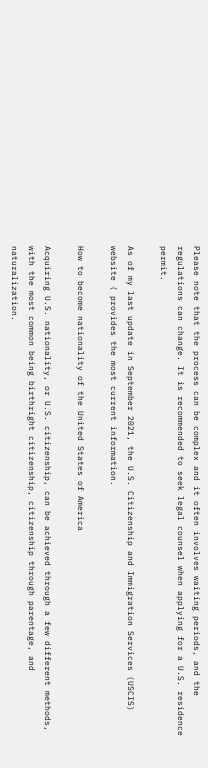Please note that the process can be complex and it often involves waiting periods, and the regulations can change. It is recommended to seek legal counsel when applying for a U.S. residence permit.

As of my last update in September 2021, the U.S. Citizenship and Immigration Services (USCIS) website ( provides the most current information.

How to become nationality of the United States of America

Acquiring U.S. nationality, or U.S. citizenship, can be achieved through a few different methods, with the most common being birthright citizenship, citizenship through parentage, and naturalization.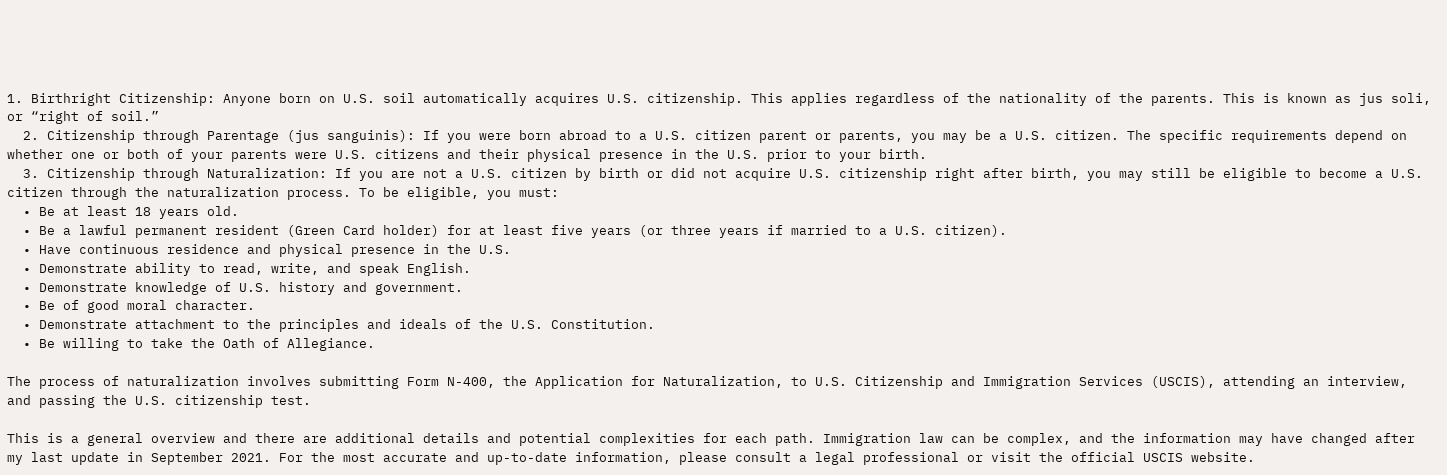1. Birthright Citizenship: Anyone born on U.S. soil automatically acquires U.S. citizenship. This applies regardless of the nationality of the parents. This is known as jus soli, or “right of soil.”
  2. Citizenship through Parentage (jus sanguinis): If you were born abroad to a U.S. citizen parent or parents, you may be a U.S. citizen. The specific requirements depend on whether one or both of your parents were U.S. citizens and their physical presence in the U.S. prior to your birth.
  3. Citizenship through Naturalization: If you are not a U.S. citizen by birth or did not acquire U.S. citizenship right after birth, you may still be eligible to become a U.S. citizen through the naturalization process. To be eligible, you must:
  • Be at least 18 years old.
  • Be a lawful permanent resident (Green Card holder) for at least five years (or three years if married to a U.S. citizen).
  • Have continuous residence and physical presence in the U.S.
  • Demonstrate ability to read, write, and speak English.
  • Demonstrate knowledge of U.S. history and government.
  • Be of good moral character.
  • Demonstrate attachment to the principles and ideals of the U.S. Constitution.
  • Be willing to take the Oath of Allegiance.

The process of naturalization involves submitting Form N-400, the Application for Naturalization, to U.S. Citizenship and Immigration Services (USCIS), attending an interview, and passing the U.S. citizenship test.

This is a general overview and there are additional details and potential complexities for each path. Immigration law can be complex, and the information may have changed after my last update in September 2021. For the most accurate and up-to-date information, please consult a legal professional or visit the official USCIS website.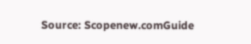Source: Scopenew.comGuide